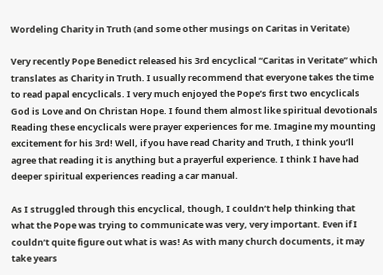Wordeling Charity in Truth (and some other musings on Caritas in Veritate)

Very recently Pope Benedict released his 3rd encyclical “Caritas in Veritate” which translates as Charity in Truth. I usually recommend that everyone takes the time to read papal encyclicals. I very much enjoyed the Pope’s first two encyclicals God is Love and On Christan Hope. I found them almost like spiritual devotionals Reading these encyclicals were prayer experiences for me. Imagine my mounting excitement for his 3rd! Well, if you have read Charity and Truth, I think you’ll agree that reading it is anything but a prayerful experience. I think I have had deeper spiritual experiences reading a car manual.

As I struggled through this encyclical, though, I couldn’t help thinking that what the Pope was trying to communicate was very, very important. Even if I couldn’t quite figure out what is was! As with many church documents, it may take years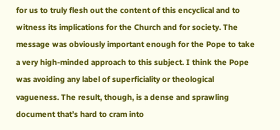for us to truly flesh out the content of this encyclical and to witness its implications for the Church and for society. The message was obviously important enough for the Pope to take a very high-minded approach to this subject. I think the Pope was avoiding any label of superficiality or theological vagueness. The result, though, is a dense and sprawling document that’s hard to cram into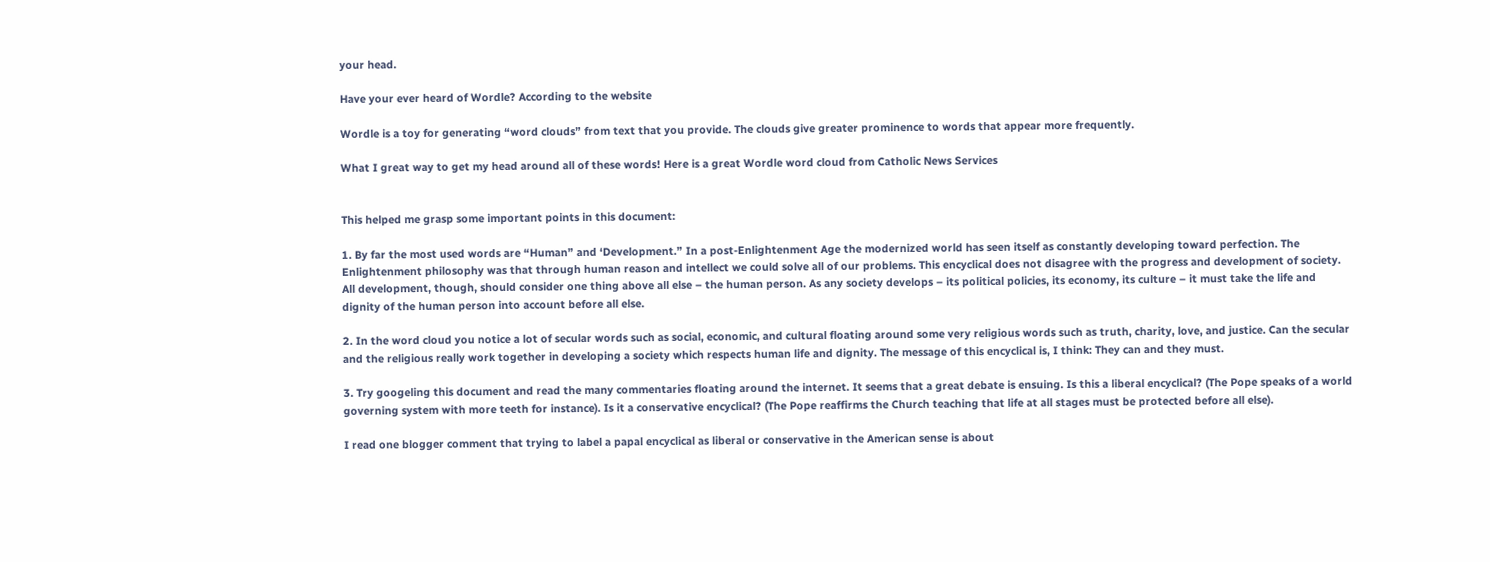your head.

Have your ever heard of Wordle? According to the website

Wordle is a toy for generating “word clouds” from text that you provide. The clouds give greater prominence to words that appear more frequently.

What I great way to get my head around all of these words! Here is a great Wordle word cloud from Catholic News Services


This helped me grasp some important points in this document:

1. By far the most used words are “Human” and ‘Development.” In a post-Enlightenment Age the modernized world has seen itself as constantly developing toward perfection. The Enlightenment philosophy was that through human reason and intellect we could solve all of our problems. This encyclical does not disagree with the progress and development of society. All development, though, should consider one thing above all else – the human person. As any society develops – its political policies, its economy, its culture – it must take the life and dignity of the human person into account before all else.

2. In the word cloud you notice a lot of secular words such as social, economic, and cultural floating around some very religious words such as truth, charity, love, and justice. Can the secular and the religious really work together in developing a society which respects human life and dignity. The message of this encyclical is, I think: They can and they must.

3. Try googeling this document and read the many commentaries floating around the internet. It seems that a great debate is ensuing. Is this a liberal encyclical? (The Pope speaks of a world governing system with more teeth for instance). Is it a conservative encyclical? (The Pope reaffirms the Church teaching that life at all stages must be protected before all else).

I read one blogger comment that trying to label a papal encyclical as liberal or conservative in the American sense is about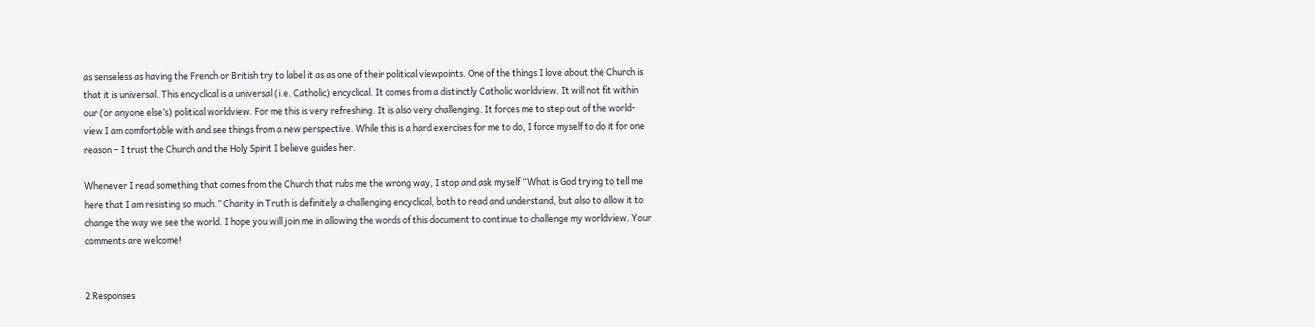as senseless as having the French or British try to label it as as one of their political viewpoints. One of the things I love about the Church is that it is universal. This encyclical is a universal (i.e. Catholic) encyclical. It comes from a distinctly Catholic worldview. It will not fit within our (or anyone else’s) political worldview. For me this is very refreshing. It is also very challenging. It forces me to step out of the world-view I am comfortable with and see things from a new perspective. While this is a hard exercises for me to do, I force myself to do it for one reason – I trust the Church and the Holy Spirit I believe guides her.

Whenever I read something that comes from the Church that rubs me the wrong way, I stop and ask myself “What is God trying to tell me here that I am resisting so much.” Charity in Truth is definitely a challenging encyclical, both to read and understand, but also to allow it to change the way we see the world. I hope you will join me in allowing the words of this document to continue to challenge my worldview. Your comments are welcome!


2 Responses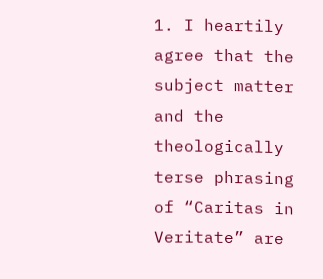1. I heartily agree that the subject matter and the theologically terse phrasing of “Caritas in Veritate” are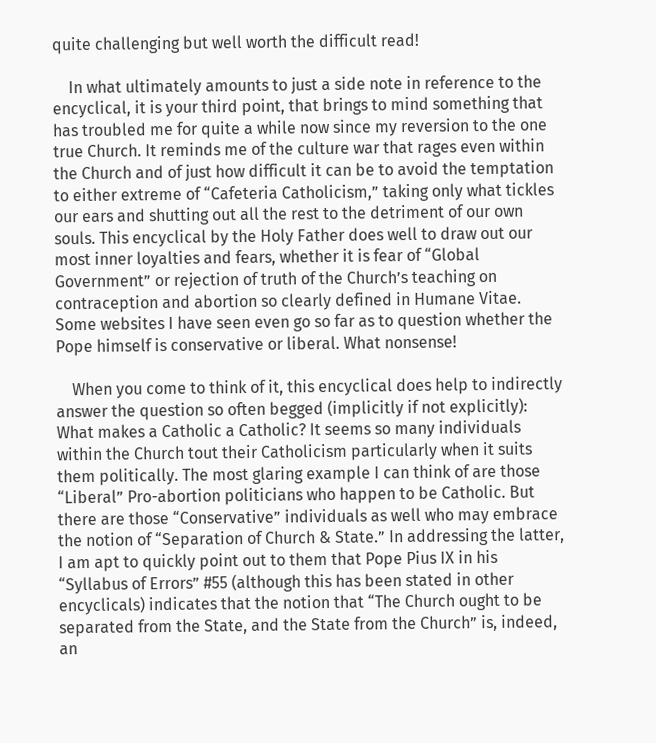quite challenging but well worth the difficult read!

    In what ultimately amounts to just a side note in reference to the encyclical, it is your third point, that brings to mind something that has troubled me for quite a while now since my reversion to the one true Church. It reminds me of the culture war that rages even within the Church and of just how difficult it can be to avoid the temptation to either extreme of “Cafeteria Catholicism,” taking only what tickles our ears and shutting out all the rest to the detriment of our own souls. This encyclical by the Holy Father does well to draw out our most inner loyalties and fears, whether it is fear of “Global Government” or rejection of truth of the Church’s teaching on contraception and abortion so clearly defined in Humane Vitae. Some websites I have seen even go so far as to question whether the Pope himself is conservative or liberal. What nonsense!

    When you come to think of it, this encyclical does help to indirectly answer the question so often begged (implicitly if not explicitly): What makes a Catholic a Catholic? It seems so many individuals within the Church tout their Catholicism particularly when it suits them politically. The most glaring example I can think of are those “Liberal” Pro-abortion politicians who happen to be Catholic. But there are those “Conservative” individuals as well who may embrace the notion of “Separation of Church & State.” In addressing the latter, I am apt to quickly point out to them that Pope Pius IX in his “Syllabus of Errors” #55 (although this has been stated in other encyclicals) indicates that the notion that “The Church ought to be separated from the State, and the State from the Church” is, indeed, an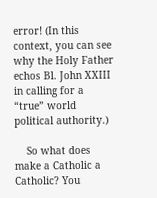error! (In this context, you can see why the Holy Father echos Bl. John XXIII in calling for a “true” world political authority.)

    So what does make a Catholic a Catholic? You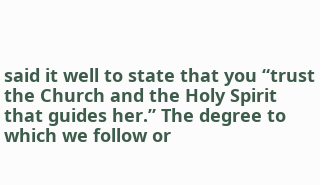said it well to state that you “trust the Church and the Holy Spirit that guides her.” The degree to which we follow or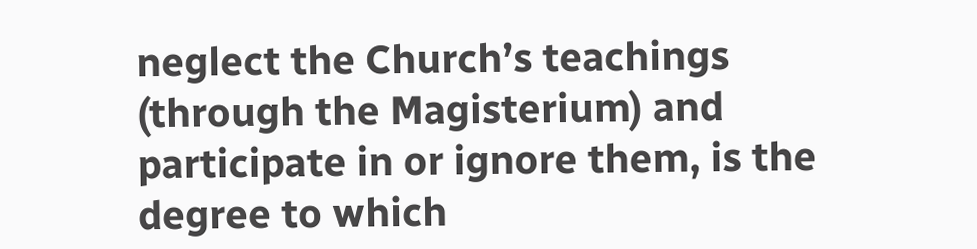neglect the Church’s teachings (through the Magisterium) and participate in or ignore them, is the degree to which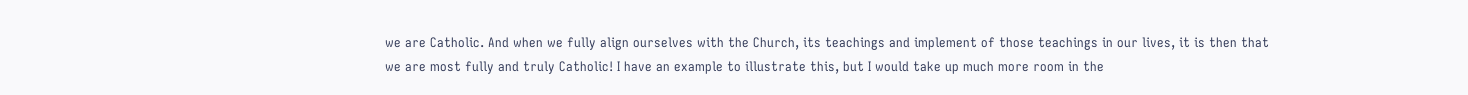we are Catholic. And when we fully align ourselves with the Church, its teachings and implement of those teachings in our lives, it is then that we are most fully and truly Catholic! I have an example to illustrate this, but I would take up much more room in the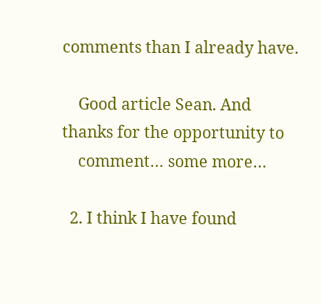comments than I already have.

    Good article Sean. And thanks for the opportunity to
    comment… some more…

  2. I think I have found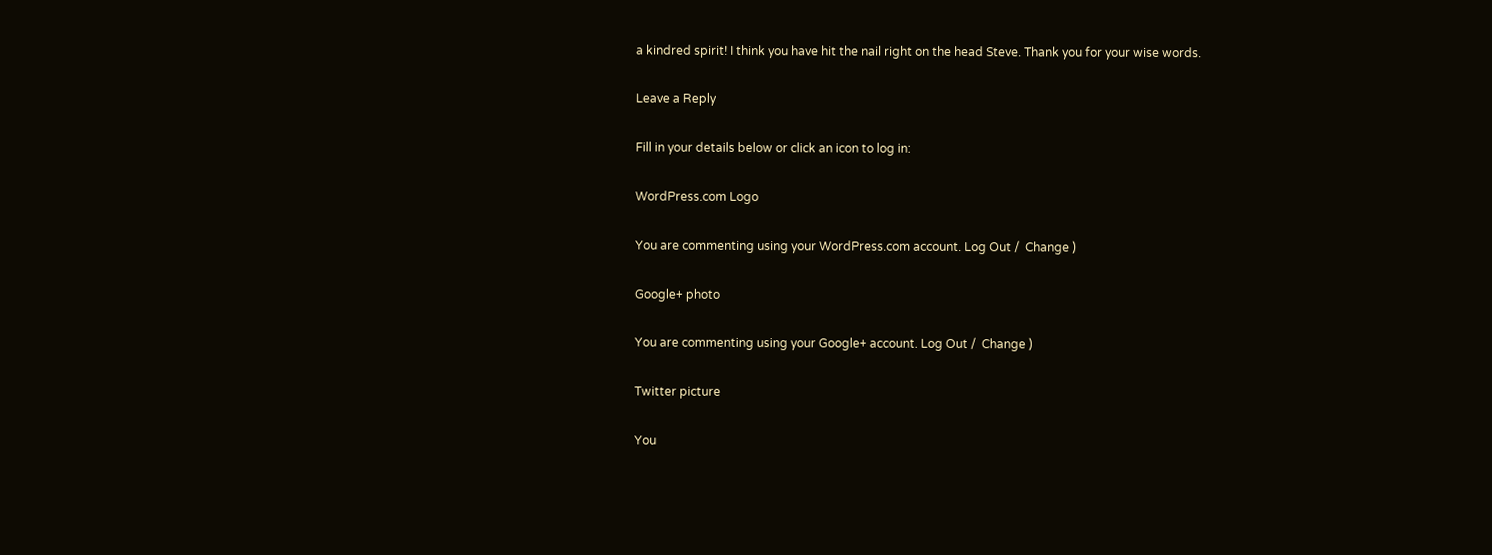a kindred spirit! I think you have hit the nail right on the head Steve. Thank you for your wise words.

Leave a Reply

Fill in your details below or click an icon to log in:

WordPress.com Logo

You are commenting using your WordPress.com account. Log Out /  Change )

Google+ photo

You are commenting using your Google+ account. Log Out /  Change )

Twitter picture

You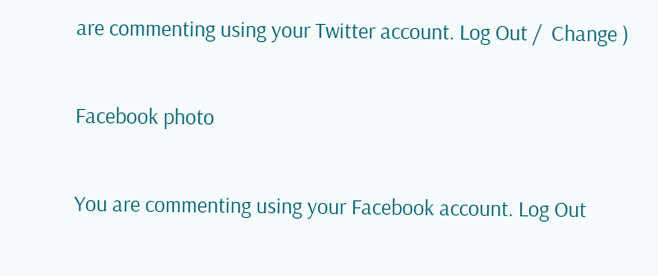are commenting using your Twitter account. Log Out /  Change )

Facebook photo

You are commenting using your Facebook account. Log Out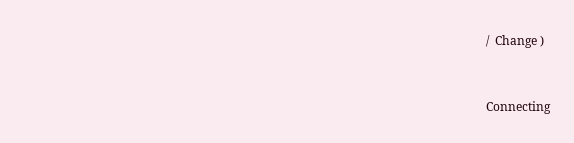/  Change )


Connecting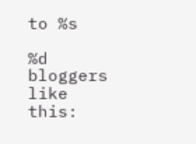to %s

%d bloggers like this: